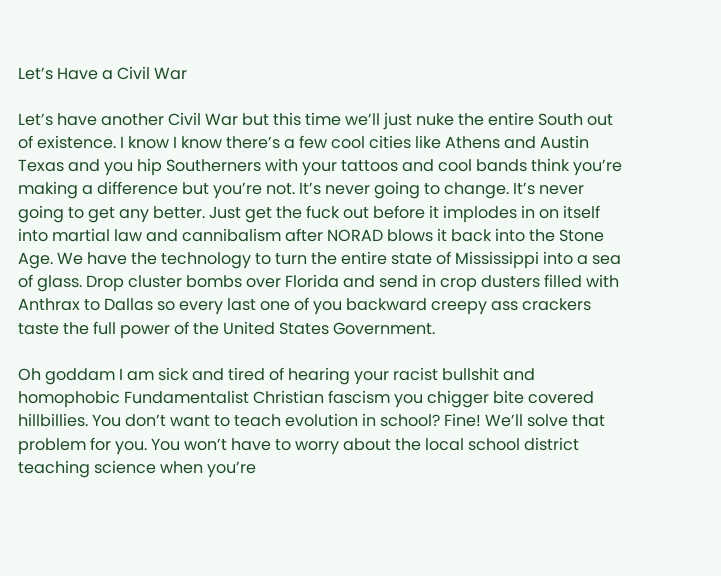Let’s Have a Civil War

Let’s have another Civil War but this time we’ll just nuke the entire South out of existence. I know I know there’s a few cool cities like Athens and Austin Texas and you hip Southerners with your tattoos and cool bands think you’re making a difference but you’re not. It’s never going to change. It’s never going to get any better. Just get the fuck out before it implodes in on itself into martial law and cannibalism after NORAD blows it back into the Stone Age. We have the technology to turn the entire state of Mississippi into a sea of glass. Drop cluster bombs over Florida and send in crop dusters filled with Anthrax to Dallas so every last one of you backward creepy ass crackers taste the full power of the United States Government.

Oh goddam I am sick and tired of hearing your racist bullshit and homophobic Fundamentalist Christian fascism you chigger bite covered hillbillies. You don’t want to teach evolution in school? Fine! We’ll solve that problem for you. You won’t have to worry about the local school district teaching science when you’re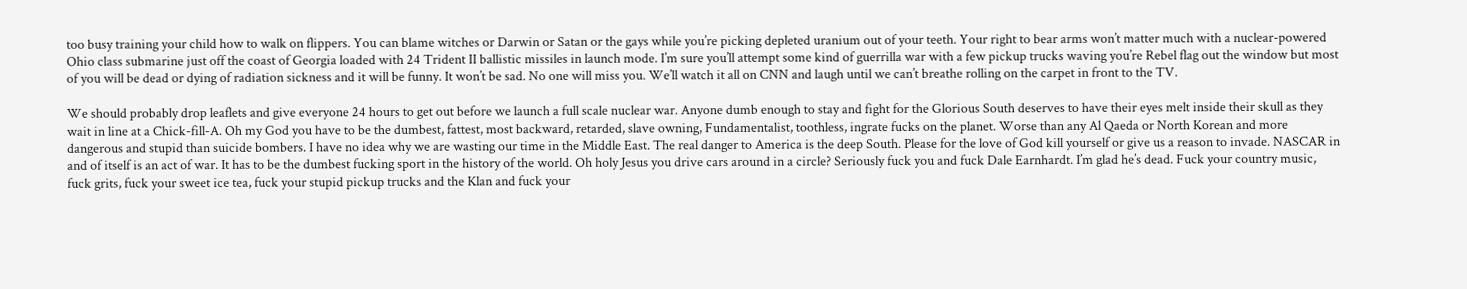too busy training your child how to walk on flippers. You can blame witches or Darwin or Satan or the gays while you’re picking depleted uranium out of your teeth. Your right to bear arms won’t matter much with a nuclear-powered Ohio class submarine just off the coast of Georgia loaded with 24 Trident II ballistic missiles in launch mode. I’m sure you’ll attempt some kind of guerrilla war with a few pickup trucks waving you’re Rebel flag out the window but most of you will be dead or dying of radiation sickness and it will be funny. It won’t be sad. No one will miss you. We’ll watch it all on CNN and laugh until we can’t breathe rolling on the carpet in front to the TV.

We should probably drop leaflets and give everyone 24 hours to get out before we launch a full scale nuclear war. Anyone dumb enough to stay and fight for the Glorious South deserves to have their eyes melt inside their skull as they wait in line at a Chick-fill-A. Oh my God you have to be the dumbest, fattest, most backward, retarded, slave owning, Fundamentalist, toothless, ingrate fucks on the planet. Worse than any Al Qaeda or North Korean and more dangerous and stupid than suicide bombers. I have no idea why we are wasting our time in the Middle East. The real danger to America is the deep South. Please for the love of God kill yourself or give us a reason to invade. NASCAR in and of itself is an act of war. It has to be the dumbest fucking sport in the history of the world. Oh holy Jesus you drive cars around in a circle? Seriously fuck you and fuck Dale Earnhardt. I’m glad he’s dead. Fuck your country music, fuck grits, fuck your sweet ice tea, fuck your stupid pickup trucks and the Klan and fuck your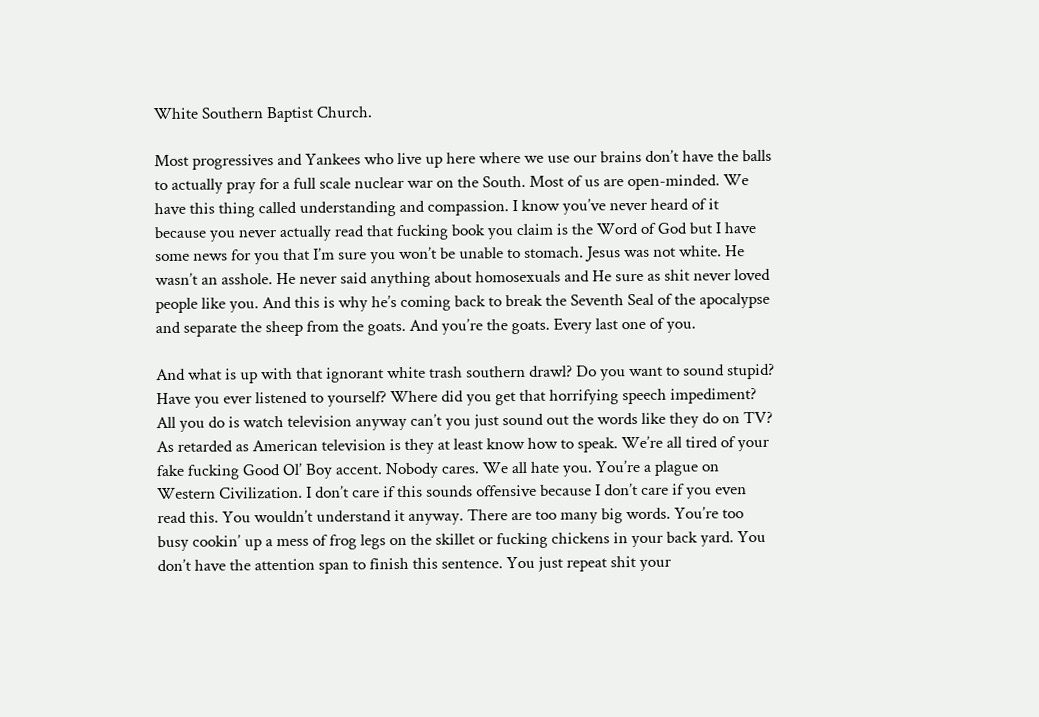White Southern Baptist Church.

Most progressives and Yankees who live up here where we use our brains don’t have the balls to actually pray for a full scale nuclear war on the South. Most of us are open-minded. We have this thing called understanding and compassion. I know you’ve never heard of it because you never actually read that fucking book you claim is the Word of God but I have some news for you that I’m sure you won’t be unable to stomach. Jesus was not white. He wasn’t an asshole. He never said anything about homosexuals and He sure as shit never loved people like you. And this is why he’s coming back to break the Seventh Seal of the apocalypse and separate the sheep from the goats. And you’re the goats. Every last one of you.

And what is up with that ignorant white trash southern drawl? Do you want to sound stupid? Have you ever listened to yourself? Where did you get that horrifying speech impediment? All you do is watch television anyway can’t you just sound out the words like they do on TV? As retarded as American television is they at least know how to speak. We’re all tired of your fake fucking Good Ol’ Boy accent. Nobody cares. We all hate you. You’re a plague on Western Civilization. I don’t care if this sounds offensive because I don’t care if you even read this. You wouldn’t understand it anyway. There are too many big words. You’re too busy cookin’ up a mess of frog legs on the skillet or fucking chickens in your back yard. You don’t have the attention span to finish this sentence. You just repeat shit your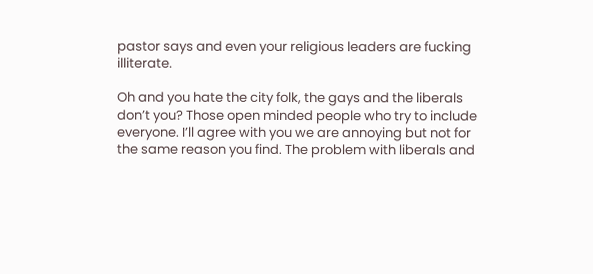pastor says and even your religious leaders are fucking illiterate.

Oh and you hate the city folk, the gays and the liberals don’t you? Those open minded people who try to include everyone. I’ll agree with you we are annoying but not for the same reason you find. The problem with liberals and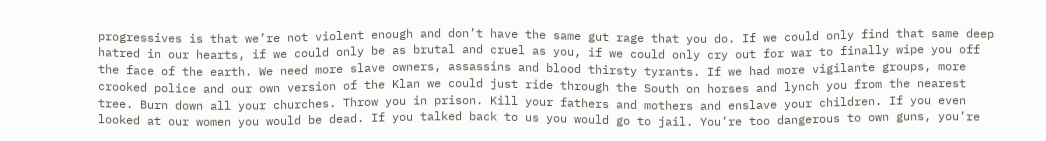progressives is that we’re not violent enough and don’t have the same gut rage that you do. If we could only find that same deep hatred in our hearts, if we could only be as brutal and cruel as you, if we could only cry out for war to finally wipe you off the face of the earth. We need more slave owners, assassins and blood thirsty tyrants. If we had more vigilante groups, more crooked police and our own version of the Klan we could just ride through the South on horses and lynch you from the nearest tree. Burn down all your churches. Throw you in prison. Kill your fathers and mothers and enslave your children. If you even looked at our women you would be dead. If you talked back to us you would go to jail. You’re too dangerous to own guns, you’re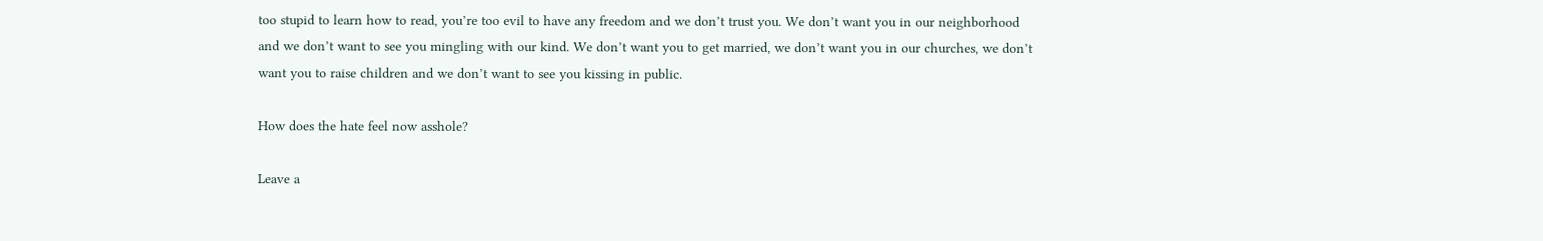too stupid to learn how to read, you’re too evil to have any freedom and we don’t trust you. We don’t want you in our neighborhood and we don’t want to see you mingling with our kind. We don’t want you to get married, we don’t want you in our churches, we don’t want you to raise children and we don’t want to see you kissing in public.

How does the hate feel now asshole?

Leave a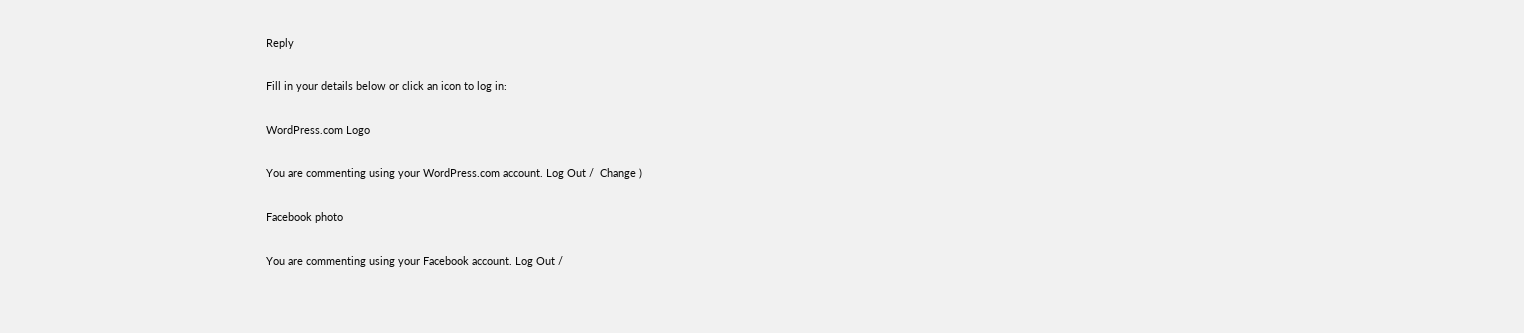Reply

Fill in your details below or click an icon to log in:

WordPress.com Logo

You are commenting using your WordPress.com account. Log Out /  Change )

Facebook photo

You are commenting using your Facebook account. Log Out /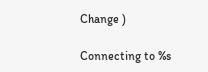Change )

Connecting to %s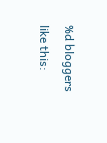%d bloggers like this: